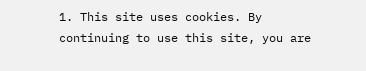1. This site uses cookies. By continuing to use this site, you are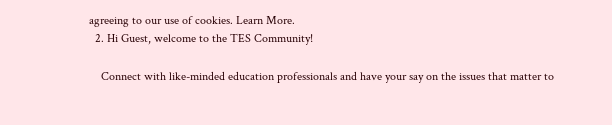agreeing to our use of cookies. Learn More.
  2. Hi Guest, welcome to the TES Community!

    Connect with like-minded education professionals and have your say on the issues that matter to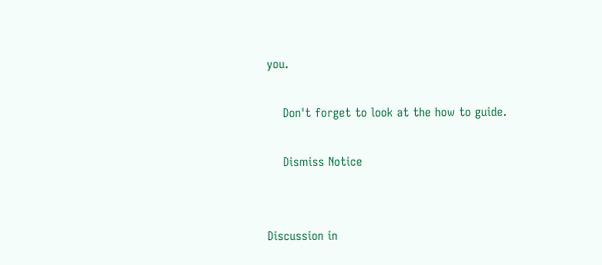you.

    Don't forget to look at the how to guide.

    Dismiss Notice


Discussion in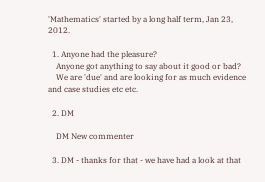'Mathematics' started by a long half term, Jan 23, 2012.

  1. Anyone had the pleasure?
    Anyone got anything to say about it good or bad?
    We are 'due' and are looking for as much evidence and case studies etc etc.

  2. DM

    DM New commenter

  3. DM - thanks for that - we have had a look at that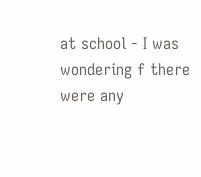at school - I was wondering f there were any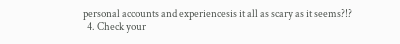personal accounts and experiencesis it all as scary as it seems?!?
  4. Check your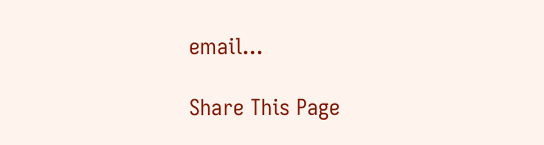email...

Share This Page